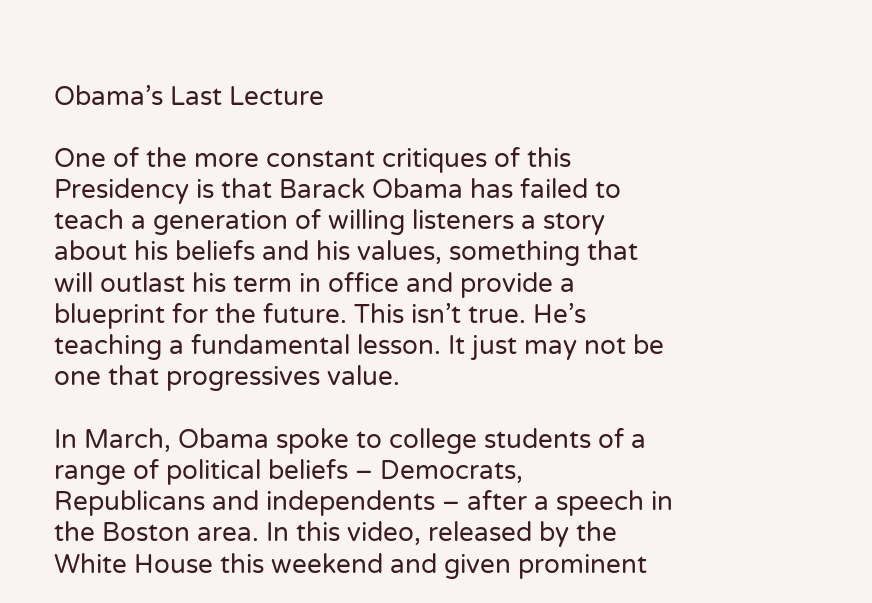Obama’s Last Lecture

One of the more constant critiques of this Presidency is that Barack Obama has failed to teach a generation of willing listeners a story about his beliefs and his values, something that will outlast his term in office and provide a blueprint for the future. This isn’t true. He’s teaching a fundamental lesson. It just may not be one that progressives value.

In March, Obama spoke to college students of a range of political beliefs – Democrats, Republicans and independents – after a speech in the Boston area. In this video, released by the White House this weekend and given prominent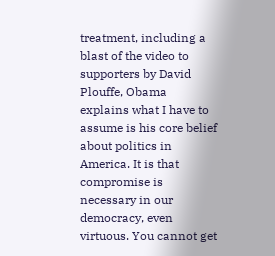treatment, including a blast of the video to supporters by David Plouffe, Obama explains what I have to assume is his core belief about politics in America. It is that compromise is necessary in our democracy, even virtuous. You cannot get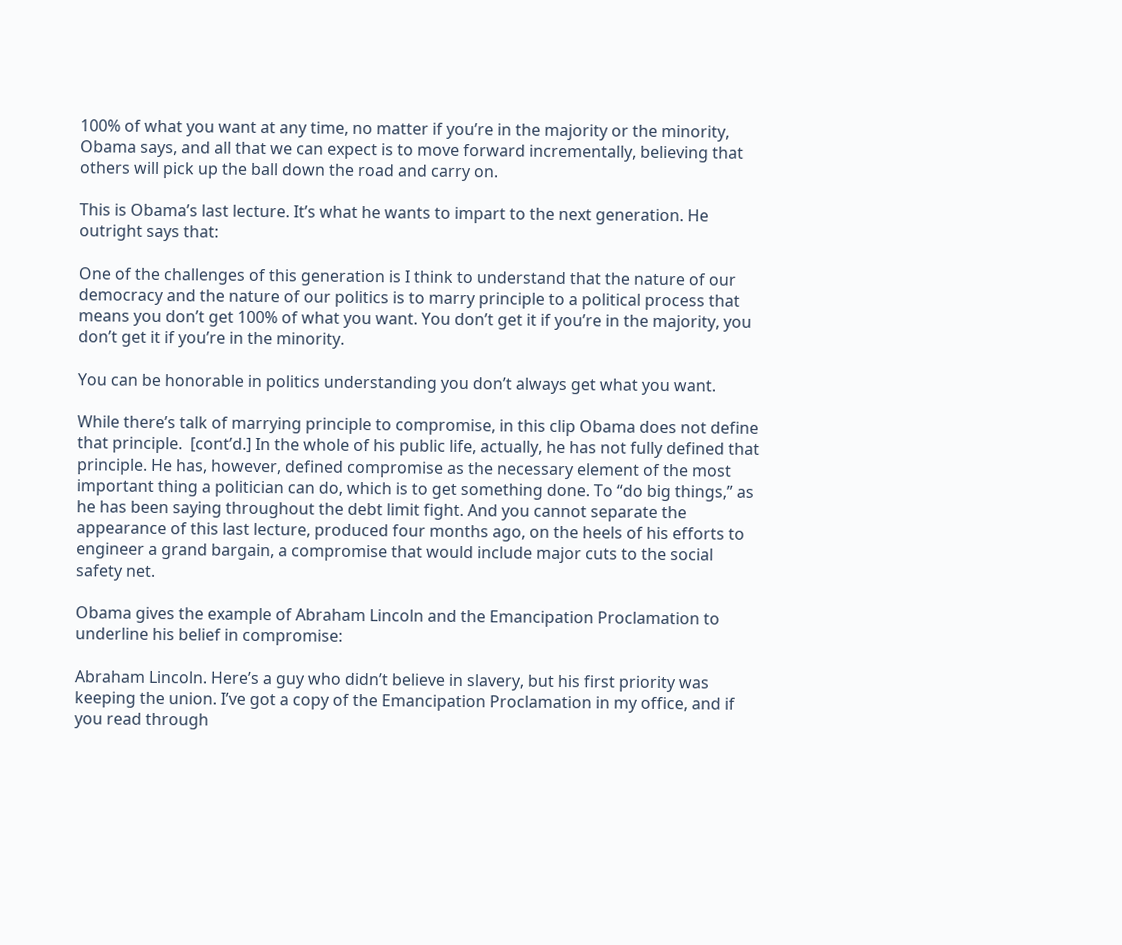100% of what you want at any time, no matter if you’re in the majority or the minority, Obama says, and all that we can expect is to move forward incrementally, believing that others will pick up the ball down the road and carry on.

This is Obama’s last lecture. It’s what he wants to impart to the next generation. He outright says that:

One of the challenges of this generation is I think to understand that the nature of our democracy and the nature of our politics is to marry principle to a political process that means you don’t get 100% of what you want. You don’t get it if you’re in the majority, you don’t get it if you’re in the minority.

You can be honorable in politics understanding you don’t always get what you want.

While there’s talk of marrying principle to compromise, in this clip Obama does not define that principle.  [cont’d.] In the whole of his public life, actually, he has not fully defined that principle. He has, however, defined compromise as the necessary element of the most important thing a politician can do, which is to get something done. To “do big things,” as he has been saying throughout the debt limit fight. And you cannot separate the appearance of this last lecture, produced four months ago, on the heels of his efforts to engineer a grand bargain, a compromise that would include major cuts to the social safety net.

Obama gives the example of Abraham Lincoln and the Emancipation Proclamation to underline his belief in compromise:

Abraham Lincoln. Here’s a guy who didn’t believe in slavery, but his first priority was keeping the union. I’ve got a copy of the Emancipation Proclamation in my office, and if you read through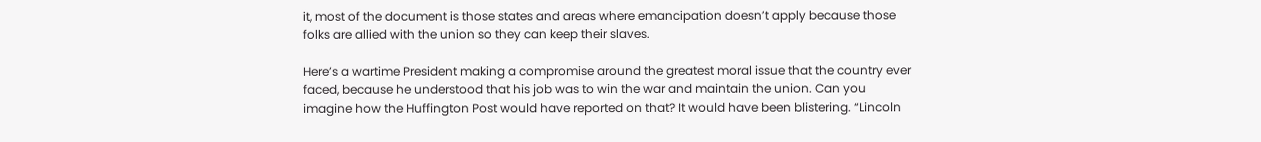it, most of the document is those states and areas where emancipation doesn’t apply because those folks are allied with the union so they can keep their slaves.

Here’s a wartime President making a compromise around the greatest moral issue that the country ever faced, because he understood that his job was to win the war and maintain the union. Can you imagine how the Huffington Post would have reported on that? It would have been blistering. “Lincoln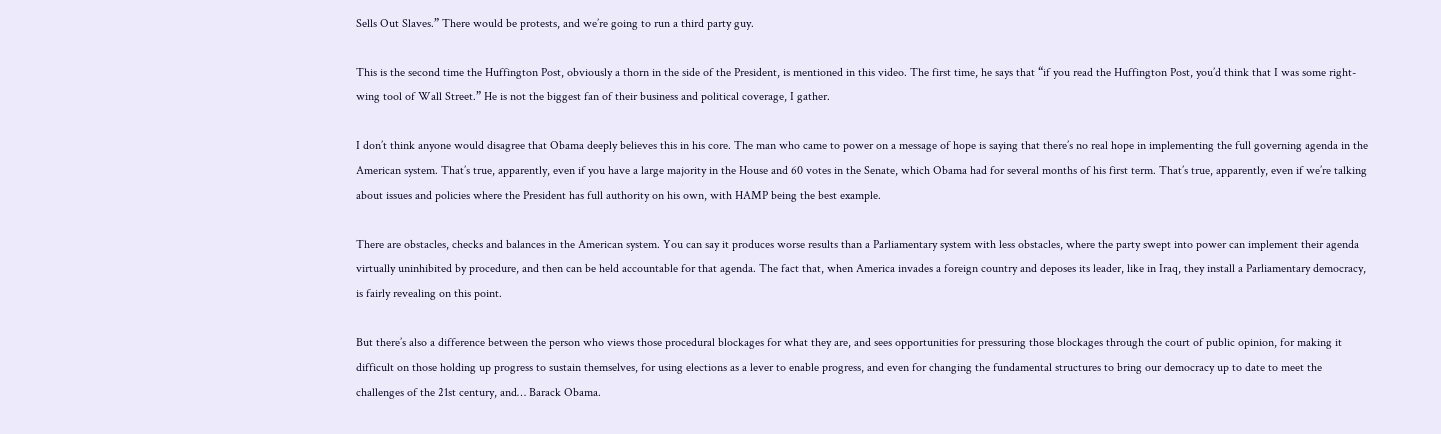Sells Out Slaves.” There would be protests, and we’re going to run a third party guy.

This is the second time the Huffington Post, obviously a thorn in the side of the President, is mentioned in this video. The first time, he says that “if you read the Huffington Post, you’d think that I was some right-wing tool of Wall Street.” He is not the biggest fan of their business and political coverage, I gather.

I don’t think anyone would disagree that Obama deeply believes this in his core. The man who came to power on a message of hope is saying that there’s no real hope in implementing the full governing agenda in the American system. That’s true, apparently, even if you have a large majority in the House and 60 votes in the Senate, which Obama had for several months of his first term. That’s true, apparently, even if we’re talking about issues and policies where the President has full authority on his own, with HAMP being the best example.

There are obstacles, checks and balances in the American system. You can say it produces worse results than a Parliamentary system with less obstacles, where the party swept into power can implement their agenda virtually uninhibited by procedure, and then can be held accountable for that agenda. The fact that, when America invades a foreign country and deposes its leader, like in Iraq, they install a Parliamentary democracy, is fairly revealing on this point.

But there’s also a difference between the person who views those procedural blockages for what they are, and sees opportunities for pressuring those blockages through the court of public opinion, for making it difficult on those holding up progress to sustain themselves, for using elections as a lever to enable progress, and even for changing the fundamental structures to bring our democracy up to date to meet the challenges of the 21st century, and… Barack Obama.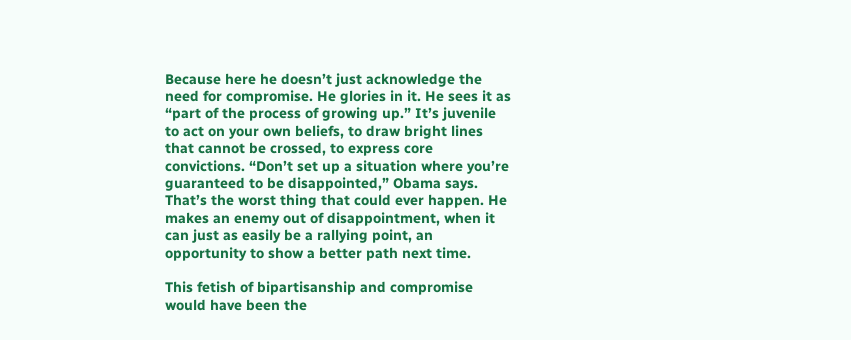Because here he doesn’t just acknowledge the need for compromise. He glories in it. He sees it as “part of the process of growing up.” It’s juvenile to act on your own beliefs, to draw bright lines that cannot be crossed, to express core convictions. “Don’t set up a situation where you’re guaranteed to be disappointed,” Obama says. That’s the worst thing that could ever happen. He makes an enemy out of disappointment, when it can just as easily be a rallying point, an opportunity to show a better path next time.

This fetish of bipartisanship and compromise would have been the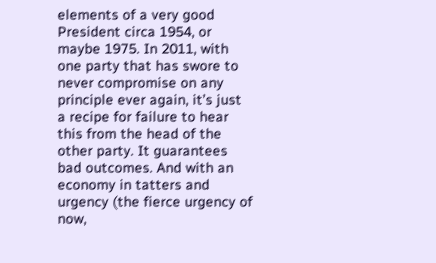elements of a very good President circa 1954, or maybe 1975. In 2011, with one party that has swore to never compromise on any principle ever again, it’s just a recipe for failure to hear this from the head of the other party. It guarantees bad outcomes. And with an economy in tatters and urgency (the fierce urgency of now,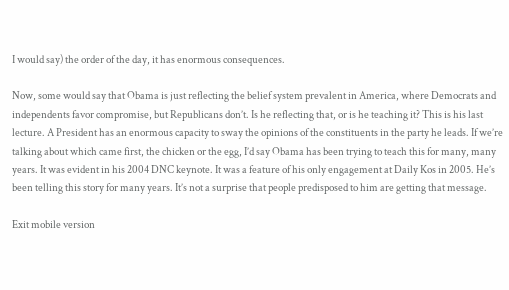I would say) the order of the day, it has enormous consequences.

Now, some would say that Obama is just reflecting the belief system prevalent in America, where Democrats and independents favor compromise, but Republicans don’t. Is he reflecting that, or is he teaching it? This is his last lecture. A President has an enormous capacity to sway the opinions of the constituents in the party he leads. If we’re talking about which came first, the chicken or the egg, I’d say Obama has been trying to teach this for many, many years. It was evident in his 2004 DNC keynote. It was a feature of his only engagement at Daily Kos in 2005. He’s been telling this story for many years. It’s not a surprise that people predisposed to him are getting that message.

Exit mobile version